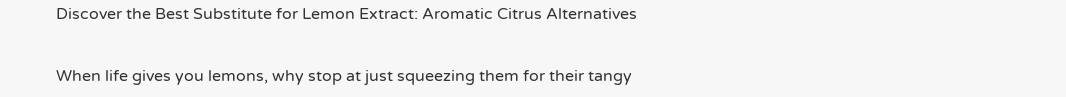Discover the Best Substitute for Lemon Extract: Aromatic Citrus Alternatives


When life gives you lemons, why stop at just squeezing them for their tangy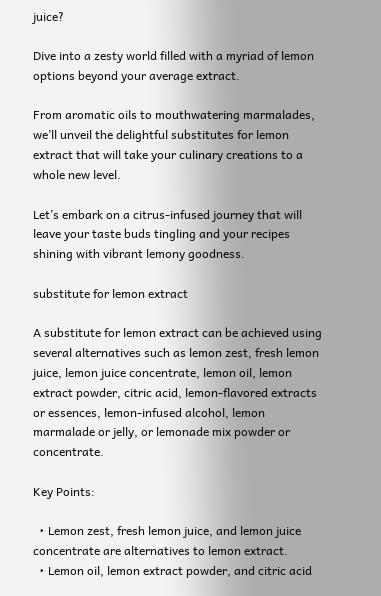juice?

Dive into a zesty world filled with a myriad of lemon options beyond your average extract.

From aromatic oils to mouthwatering marmalades, we’ll unveil the delightful substitutes for lemon extract that will take your culinary creations to a whole new level.

Let’s embark on a citrus-infused journey that will leave your taste buds tingling and your recipes shining with vibrant lemony goodness.

substitute for lemon extract

A substitute for lemon extract can be achieved using several alternatives such as lemon zest, fresh lemon juice, lemon juice concentrate, lemon oil, lemon extract powder, citric acid, lemon-flavored extracts or essences, lemon-infused alcohol, lemon marmalade or jelly, or lemonade mix powder or concentrate.

Key Points:

  • Lemon zest, fresh lemon juice, and lemon juice concentrate are alternatives to lemon extract.
  • Lemon oil, lemon extract powder, and citric acid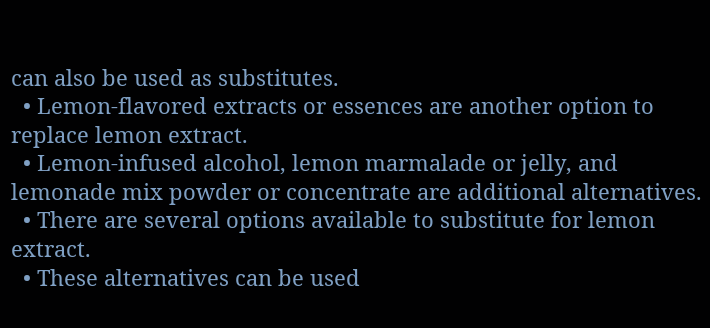can also be used as substitutes.
  • Lemon-flavored extracts or essences are another option to replace lemon extract.
  • Lemon-infused alcohol, lemon marmalade or jelly, and lemonade mix powder or concentrate are additional alternatives.
  • There are several options available to substitute for lemon extract.
  • These alternatives can be used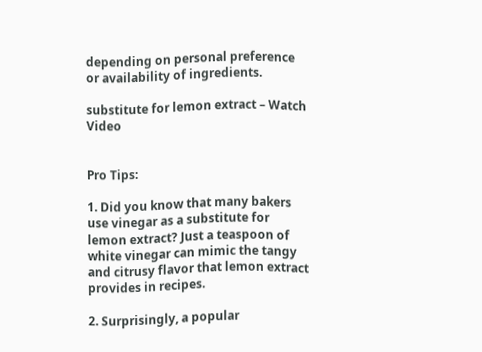depending on personal preference or availability of ingredients.

substitute for lemon extract – Watch Video


Pro Tips:

1. Did you know that many bakers use vinegar as a substitute for lemon extract? Just a teaspoon of white vinegar can mimic the tangy and citrusy flavor that lemon extract provides in recipes.

2. Surprisingly, a popular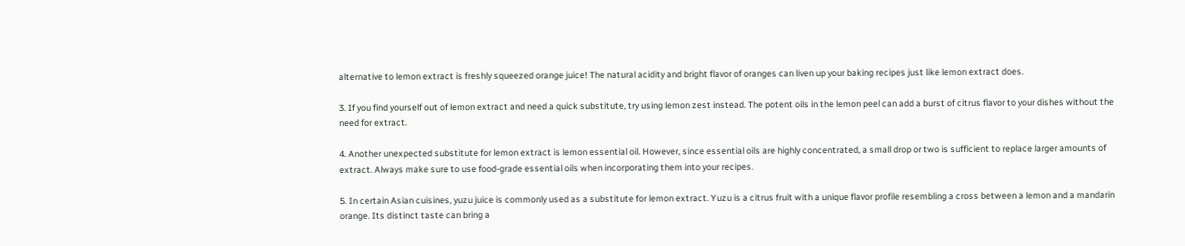alternative to lemon extract is freshly squeezed orange juice! The natural acidity and bright flavor of oranges can liven up your baking recipes just like lemon extract does.

3. If you find yourself out of lemon extract and need a quick substitute, try using lemon zest instead. The potent oils in the lemon peel can add a burst of citrus flavor to your dishes without the need for extract.

4. Another unexpected substitute for lemon extract is lemon essential oil. However, since essential oils are highly concentrated, a small drop or two is sufficient to replace larger amounts of extract. Always make sure to use food-grade essential oils when incorporating them into your recipes.

5. In certain Asian cuisines, yuzu juice is commonly used as a substitute for lemon extract. Yuzu is a citrus fruit with a unique flavor profile resembling a cross between a lemon and a mandarin orange. Its distinct taste can bring a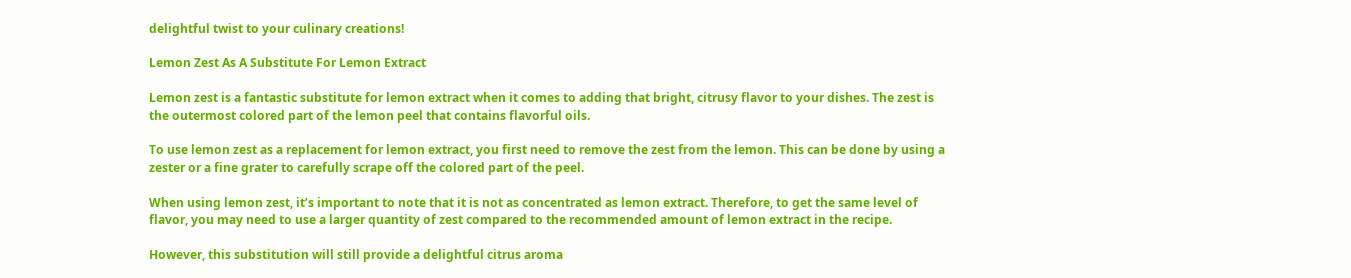delightful twist to your culinary creations!

Lemon Zest As A Substitute For Lemon Extract

Lemon zest is a fantastic substitute for lemon extract when it comes to adding that bright, citrusy flavor to your dishes. The zest is the outermost colored part of the lemon peel that contains flavorful oils.

To use lemon zest as a replacement for lemon extract, you first need to remove the zest from the lemon. This can be done by using a zester or a fine grater to carefully scrape off the colored part of the peel.

When using lemon zest, it’s important to note that it is not as concentrated as lemon extract. Therefore, to get the same level of flavor, you may need to use a larger quantity of zest compared to the recommended amount of lemon extract in the recipe.

However, this substitution will still provide a delightful citrus aroma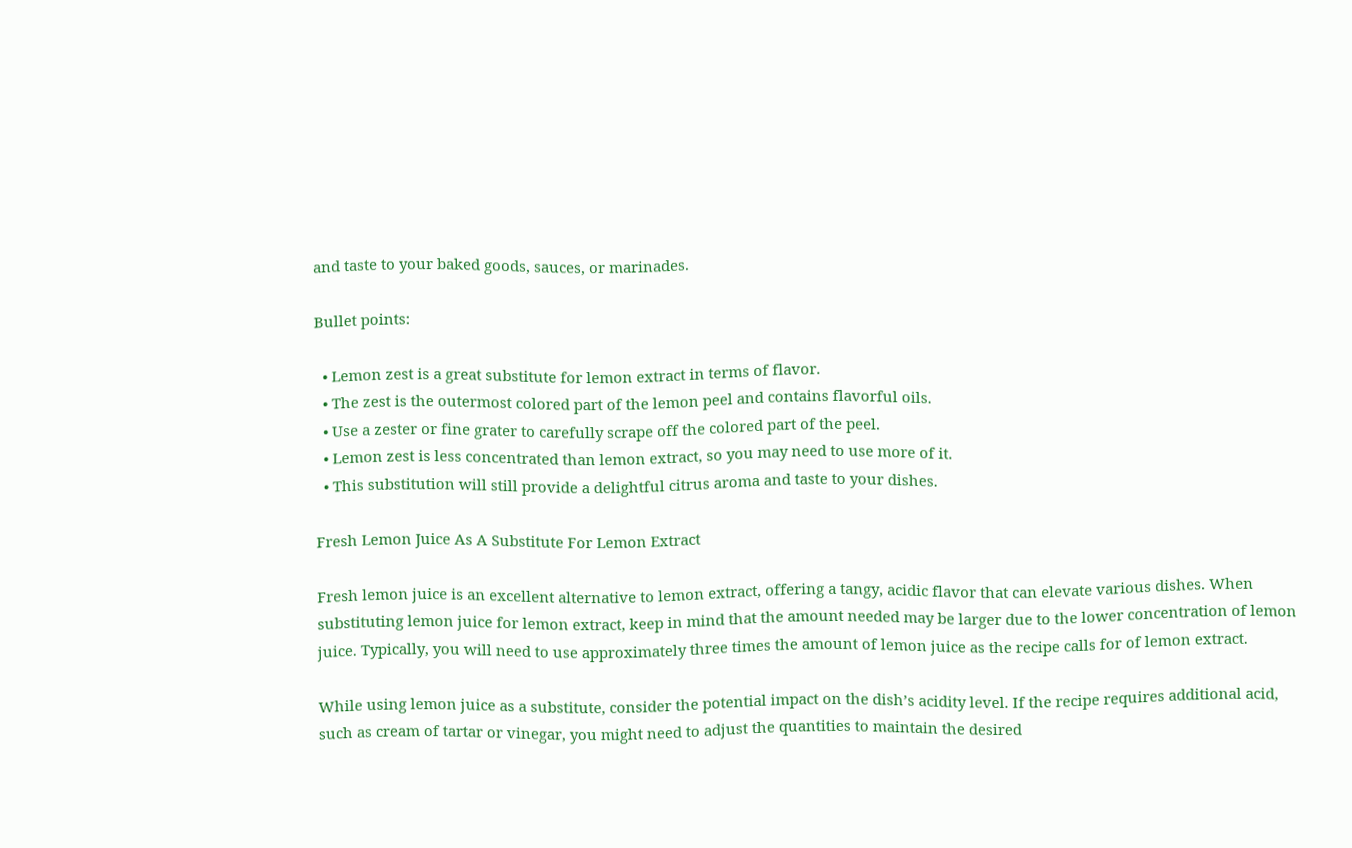and taste to your baked goods, sauces, or marinades.

Bullet points:

  • Lemon zest is a great substitute for lemon extract in terms of flavor.
  • The zest is the outermost colored part of the lemon peel and contains flavorful oils.
  • Use a zester or fine grater to carefully scrape off the colored part of the peel.
  • Lemon zest is less concentrated than lemon extract, so you may need to use more of it.
  • This substitution will still provide a delightful citrus aroma and taste to your dishes.

Fresh Lemon Juice As A Substitute For Lemon Extract

Fresh lemon juice is an excellent alternative to lemon extract, offering a tangy, acidic flavor that can elevate various dishes. When substituting lemon juice for lemon extract, keep in mind that the amount needed may be larger due to the lower concentration of lemon juice. Typically, you will need to use approximately three times the amount of lemon juice as the recipe calls for of lemon extract.

While using lemon juice as a substitute, consider the potential impact on the dish’s acidity level. If the recipe requires additional acid, such as cream of tartar or vinegar, you might need to adjust the quantities to maintain the desired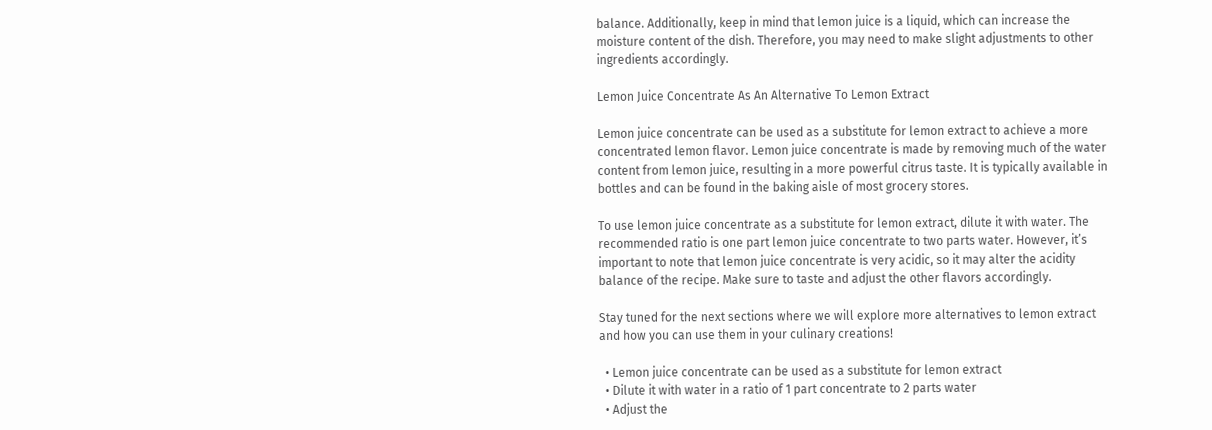balance. Additionally, keep in mind that lemon juice is a liquid, which can increase the moisture content of the dish. Therefore, you may need to make slight adjustments to other ingredients accordingly.

Lemon Juice Concentrate As An Alternative To Lemon Extract

Lemon juice concentrate can be used as a substitute for lemon extract to achieve a more concentrated lemon flavor. Lemon juice concentrate is made by removing much of the water content from lemon juice, resulting in a more powerful citrus taste. It is typically available in bottles and can be found in the baking aisle of most grocery stores.

To use lemon juice concentrate as a substitute for lemon extract, dilute it with water. The recommended ratio is one part lemon juice concentrate to two parts water. However, it’s important to note that lemon juice concentrate is very acidic, so it may alter the acidity balance of the recipe. Make sure to taste and adjust the other flavors accordingly.

Stay tuned for the next sections where we will explore more alternatives to lemon extract and how you can use them in your culinary creations!

  • Lemon juice concentrate can be used as a substitute for lemon extract
  • Dilute it with water in a ratio of 1 part concentrate to 2 parts water
  • Adjust the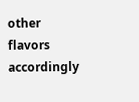other flavors accordingly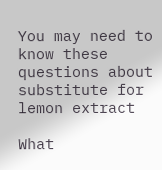You may need to know these questions about substitute for lemon extract

What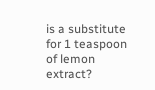is a substitute for 1 teaspoon of lemon extract?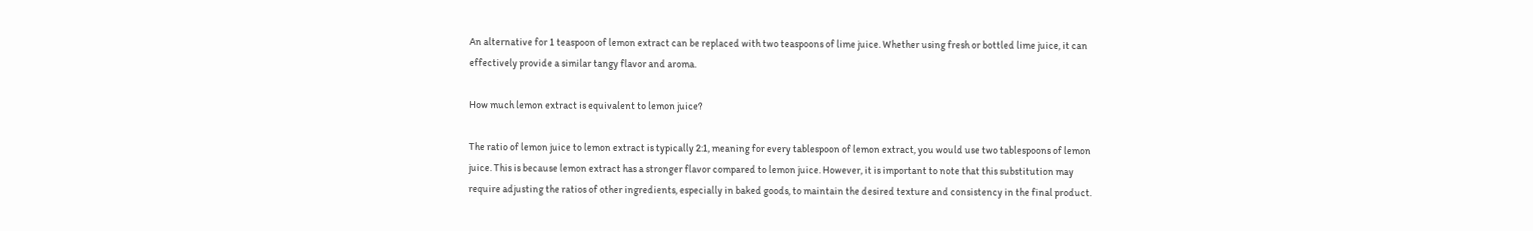An alternative for 1 teaspoon of lemon extract can be replaced with two teaspoons of lime juice. Whether using fresh or bottled lime juice, it can effectively provide a similar tangy flavor and aroma.

How much lemon extract is equivalent to lemon juice?

The ratio of lemon juice to lemon extract is typically 2:1, meaning for every tablespoon of lemon extract, you would use two tablespoons of lemon juice. This is because lemon extract has a stronger flavor compared to lemon juice. However, it is important to note that this substitution may require adjusting the ratios of other ingredients, especially in baked goods, to maintain the desired texture and consistency in the final product.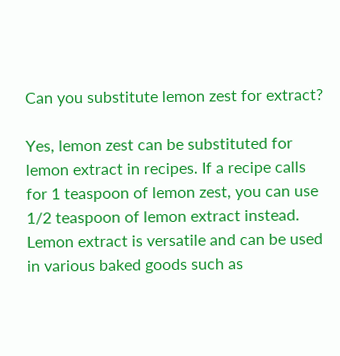Can you substitute lemon zest for extract?

Yes, lemon zest can be substituted for lemon extract in recipes. If a recipe calls for 1 teaspoon of lemon zest, you can use 1/2 teaspoon of lemon extract instead. Lemon extract is versatile and can be used in various baked goods such as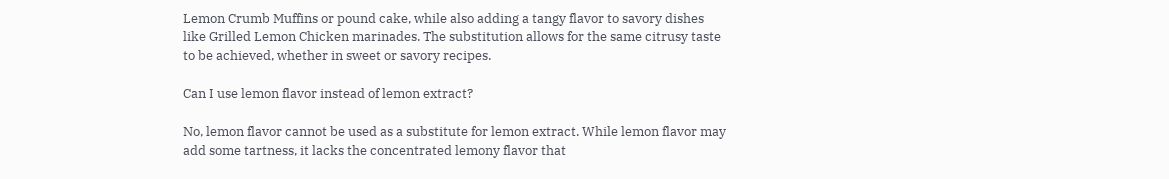Lemon Crumb Muffins or pound cake, while also adding a tangy flavor to savory dishes like Grilled Lemon Chicken marinades. The substitution allows for the same citrusy taste to be achieved, whether in sweet or savory recipes.

Can I use lemon flavor instead of lemon extract?

No, lemon flavor cannot be used as a substitute for lemon extract. While lemon flavor may add some tartness, it lacks the concentrated lemony flavor that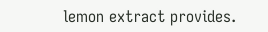lemon extract provides.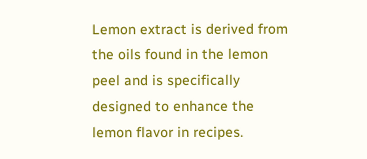Lemon extract is derived from the oils found in the lemon peel and is specifically designed to enhance the lemon flavor in recipes.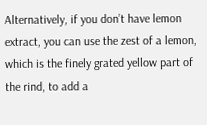Alternatively, if you don’t have lemon extract, you can use the zest of a lemon, which is the finely grated yellow part of the rind, to add a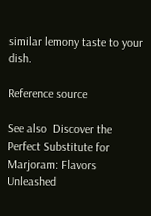similar lemony taste to your dish.

Reference source

See also  Discover the Perfect Substitute for Marjoram: Flavors Unleashed